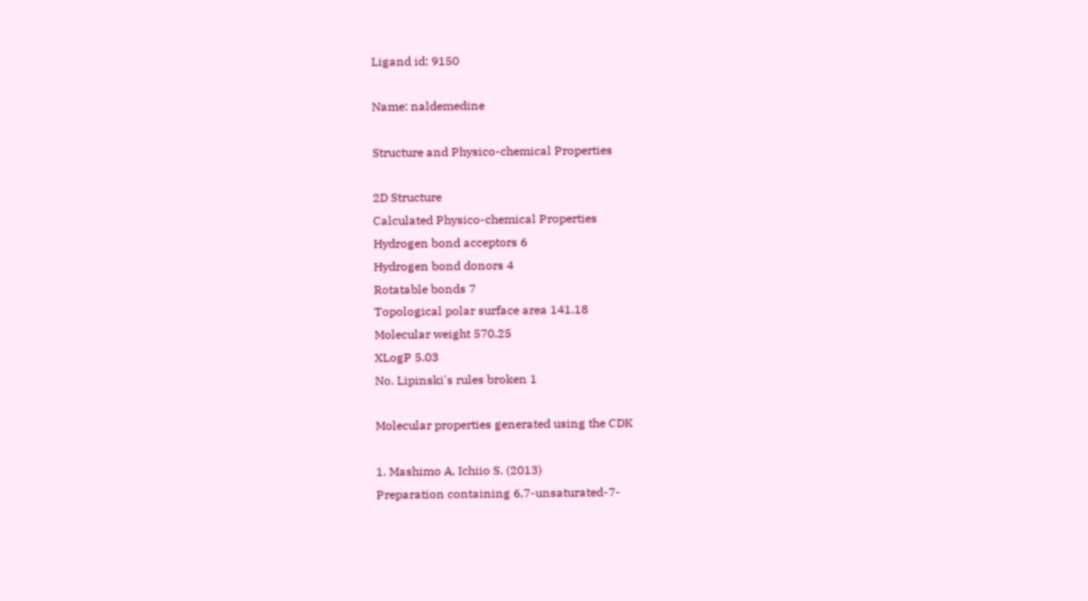Ligand id: 9150

Name: naldemedine

Structure and Physico-chemical Properties

2D Structure
Calculated Physico-chemical Properties
Hydrogen bond acceptors 6
Hydrogen bond donors 4
Rotatable bonds 7
Topological polar surface area 141.18
Molecular weight 570.25
XLogP 5.03
No. Lipinski's rules broken 1

Molecular properties generated using the CDK

1. Mashimo A, Ichiio S. (2013)
Preparation containing 6,7-unsaturated-7-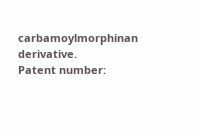carbamoylmorphinan derivative.
Patent number: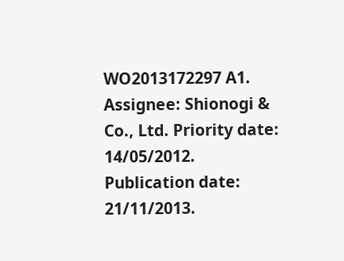WO2013172297 A1. Assignee: Shionogi & Co., Ltd. Priority date: 14/05/2012. Publication date: 21/11/2013.